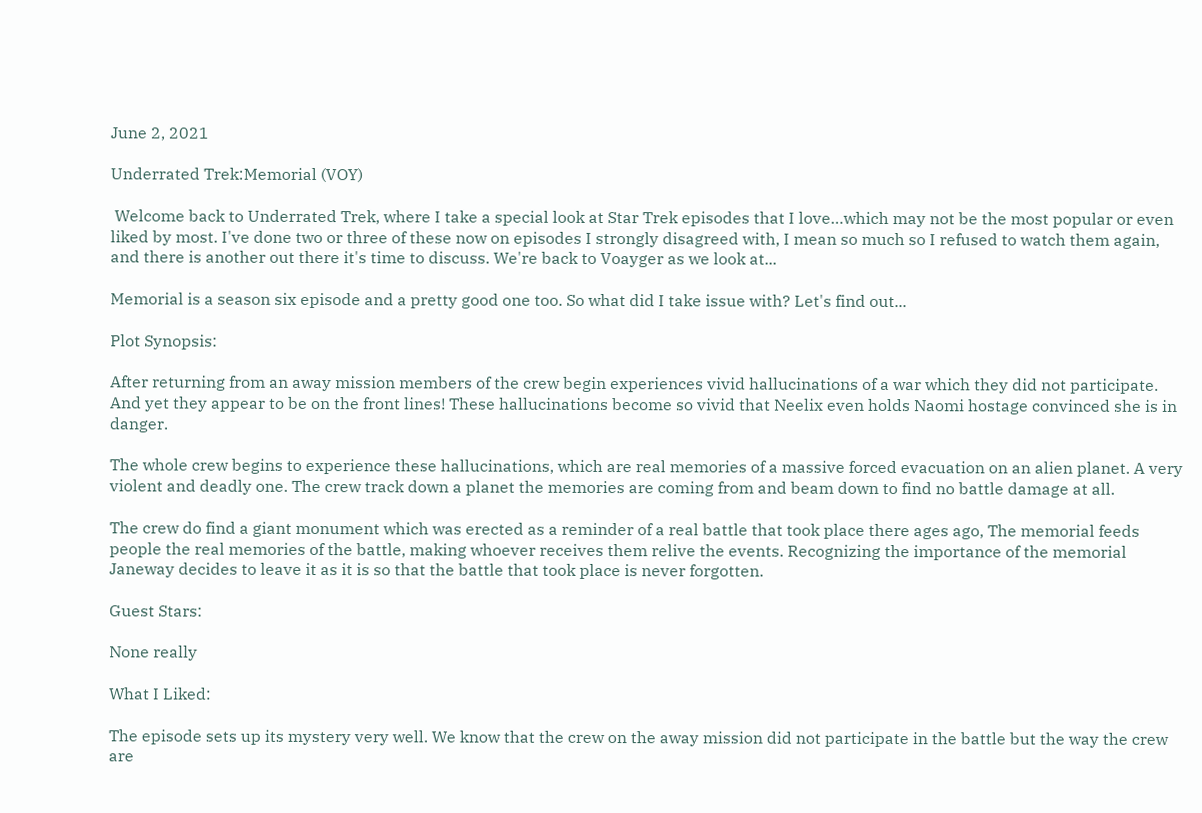June 2, 2021

Underrated Trek:Memorial (VOY)

 Welcome back to Underrated Trek, where I take a special look at Star Trek episodes that I love…which may not be the most popular or even liked by most. I've done two or three of these now on episodes I strongly disagreed with, I mean so much so I refused to watch them again, and there is another out there it's time to discuss. We're back to Voayger as we look at...

Memorial is a season six episode and a pretty good one too. So what did I take issue with? Let's find out...

Plot Synopsis:

After returning from an away mission members of the crew begin experiences vivid hallucinations of a war which they did not participate. And yet they appear to be on the front lines! These hallucinations become so vivid that Neelix even holds Naomi hostage convinced she is in danger.

The whole crew begins to experience these hallucinations, which are real memories of a massive forced evacuation on an alien planet. A very violent and deadly one. The crew track down a planet the memories are coming from and beam down to find no battle damage at all.

The crew do find a giant monument which was erected as a reminder of a real battle that took place there ages ago, The memorial feeds people the real memories of the battle, making whoever receives them relive the events. Recognizing the importance of the memorial Janeway decides to leave it as it is so that the battle that took place is never forgotten.

Guest Stars:

None really

What I Liked:

The episode sets up its mystery very well. We know that the crew on the away mission did not participate in the battle but the way the crew are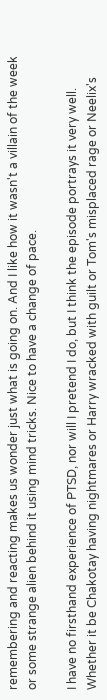remembering and reacting makes us wonder just what is going on. And I like how it wasn't a villain of the week or some strange alien behind it using mind tricks. Nice to have a change of pace.

I have no firsthand experience of PTSD, nor will I pretend I do, but I think the episode portrays it very well. Whether it be Chakotay having nightmares or Harry wracked with guilt or Tom's misplaced rage or Neelix's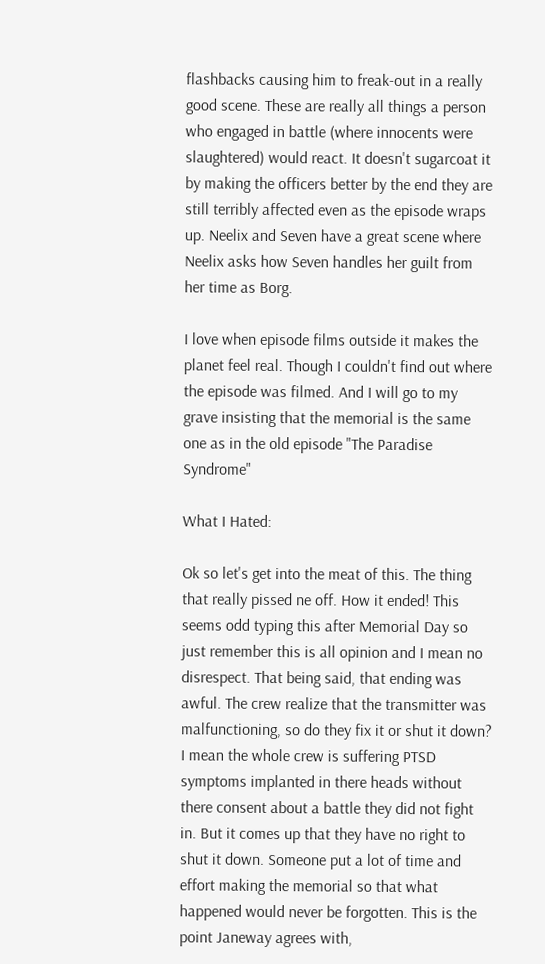flashbacks causing him to freak-out in a really good scene. These are really all things a person who engaged in battle (where innocents were slaughtered) would react. It doesn't sugarcoat it by making the officers better by the end they are still terribly affected even as the episode wraps up. Neelix and Seven have a great scene where Neelix asks how Seven handles her guilt from her time as Borg.

I love when episode films outside it makes the planet feel real. Though I couldn't find out where the episode was filmed. And I will go to my grave insisting that the memorial is the same one as in the old episode "The Paradise Syndrome"

What I Hated:

Ok so let's get into the meat of this. The thing that really pissed ne off. How it ended! This seems odd typing this after Memorial Day so just remember this is all opinion and I mean no disrespect. That being said, that ending was awful. The crew realize that the transmitter was malfunctioning, so do they fix it or shut it down? I mean the whole crew is suffering PTSD symptoms implanted in there heads without there consent about a battle they did not fight in. But it comes up that they have no right to shut it down. Someone put a lot of time and effort making the memorial so that what happened would never be forgotten. This is the point Janeway agrees with,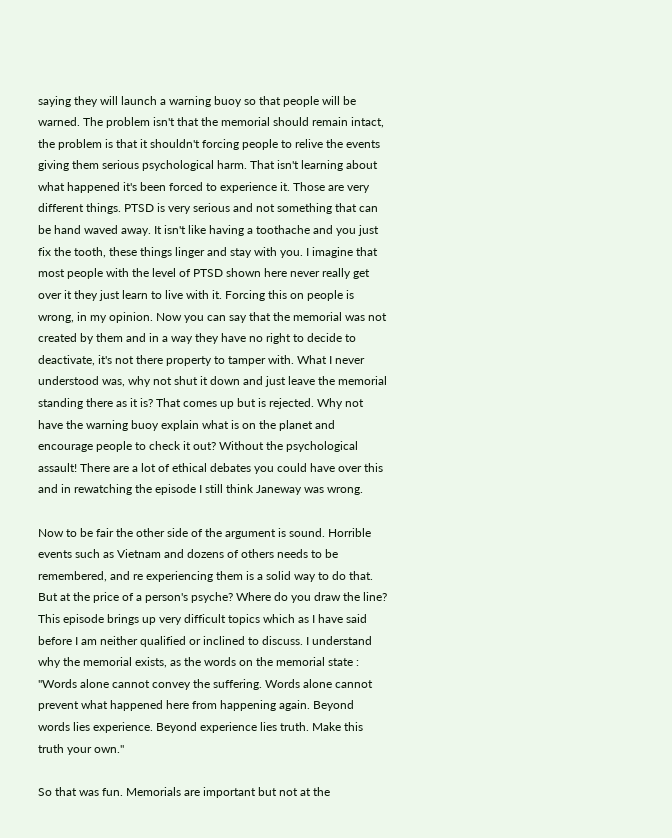saying they will launch a warning buoy so that people will be warned. The problem isn't that the memorial should remain intact, the problem is that it shouldn't forcing people to relive the events giving them serious psychological harm. That isn't learning about what happened it's been forced to experience it. Those are very different things. PTSD is very serious and not something that can be hand waved away. It isn't like having a toothache and you just fix the tooth, these things linger and stay with you. I imagine that most people with the level of PTSD shown here never really get over it they just learn to live with it. Forcing this on people is wrong, in my opinion. Now you can say that the memorial was not created by them and in a way they have no right to decide to deactivate, it's not there property to tamper with. What I never understood was, why not shut it down and just leave the memorial standing there as it is? That comes up but is rejected. Why not have the warning buoy explain what is on the planet and encourage people to check it out? Without the psychological assault! There are a lot of ethical debates you could have over this and in rewatching the episode I still think Janeway was wrong.

Now to be fair the other side of the argument is sound. Horrible events such as Vietnam and dozens of others needs to be remembered, and re experiencing them is a solid way to do that. But at the price of a person's psyche? Where do you draw the line? This episode brings up very difficult topics which as I have said before I am neither qualified or inclined to discuss. I understand why the memorial exists, as the words on the memorial state : "Words alone cannot convey the suffering. Words alone cannot prevent what happened here from happening again. Beyond words lies experience. Beyond experience lies truth. Make this truth your own."

So that was fun. Memorials are important but not at the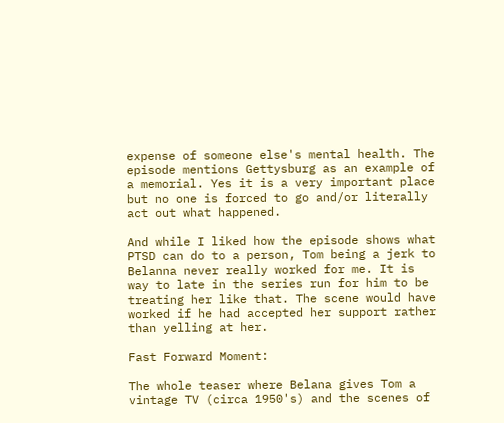expense of someone else's mental health. The episode mentions Gettysburg as an example of a memorial. Yes it is a very important place but no one is forced to go and/or literally act out what happened.

And while I liked how the episode shows what PTSD can do to a person, Tom being a jerk to Belanna never really worked for me. It is way to late in the series run for him to be treating her like that. The scene would have worked if he had accepted her support rather than yelling at her.

Fast Forward Moment:

The whole teaser where Belana gives Tom a vintage TV (circa 1950's) and the scenes of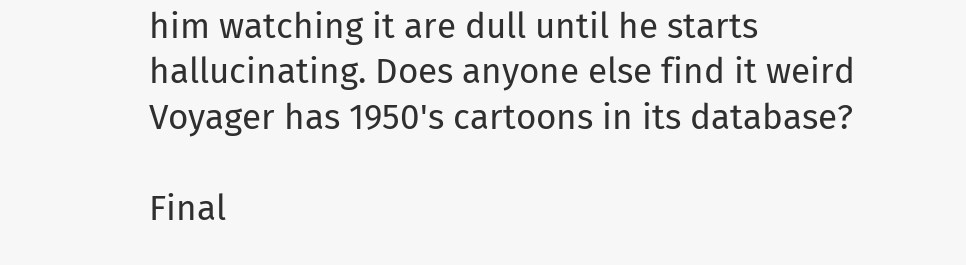him watching it are dull until he starts hallucinating. Does anyone else find it weird Voyager has 1950's cartoons in its database?

Final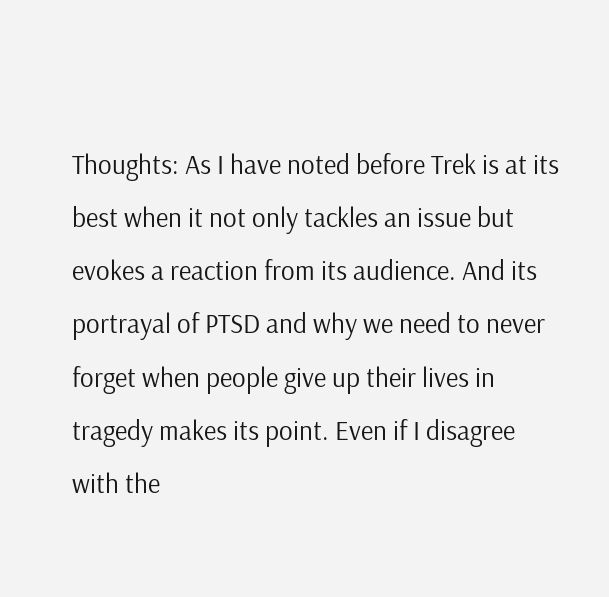Thoughts: As I have noted before Trek is at its best when it not only tackles an issue but evokes a reaction from its audience. And its portrayal of PTSD and why we need to never forget when people give up their lives in tragedy makes its point. Even if I disagree with the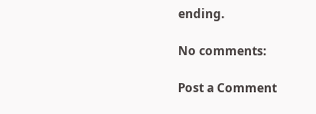ending.

No comments:

Post a Comment